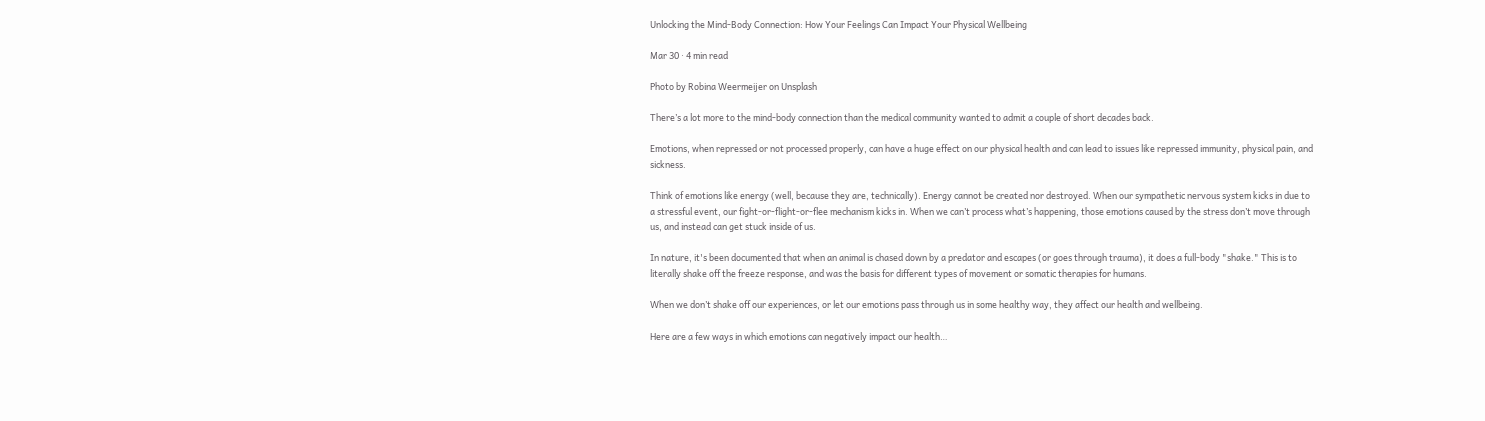Unlocking the Mind-Body Connection: How Your Feelings Can Impact Your Physical Wellbeing

Mar 30 · 4 min read

Photo by Robina Weermeijer on Unsplash

There’s a lot more to the mind-body connection than the medical community wanted to admit a couple of short decades back.

Emotions, when repressed or not processed properly, can have a huge effect on our physical health and can lead to issues like repressed immunity, physical pain, and sickness.

Think of emotions like energy (well, because they are, technically). Energy cannot be created nor destroyed. When our sympathetic nervous system kicks in due to a stressful event, our fight-or-flight-or-flee mechanism kicks in. When we can’t process what’s happening, those emotions caused by the stress don’t move through us, and instead can get stuck inside of us.

In nature, it's been documented that when an animal is chased down by a predator and escapes (or goes through trauma), it does a full-body "shake." This is to literally shake off the freeze response, and was the basis for different types of movement or somatic therapies for humans.

When we don’t shake off our experiences, or let our emotions pass through us in some healthy way, they affect our health and wellbeing.

Here are a few ways in which emotions can negatively impact our health…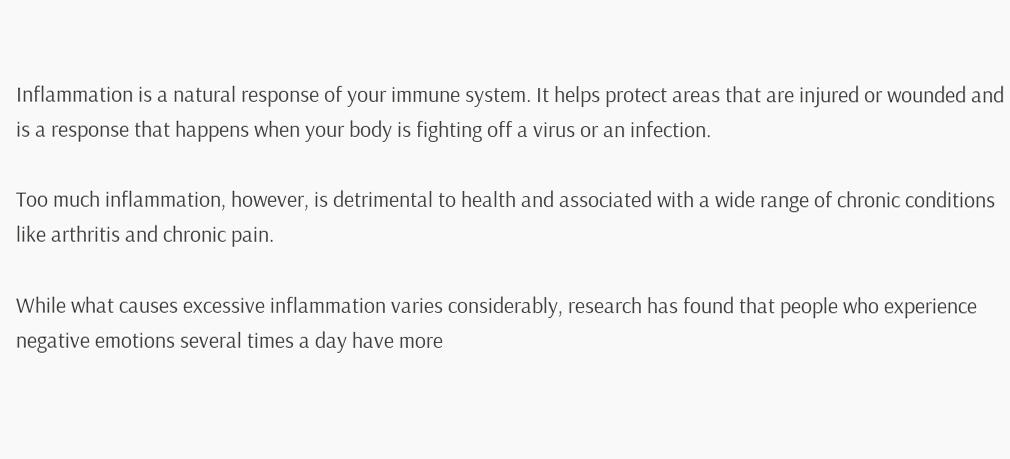Inflammation is a natural response of your immune system. It helps protect areas that are injured or wounded and is a response that happens when your body is fighting off a virus or an infection.

Too much inflammation, however, is detrimental to health and associated with a wide range of chronic conditions like arthritis and chronic pain.

While what causes excessive inflammation varies considerably, research has found that people who experience negative emotions several times a day have more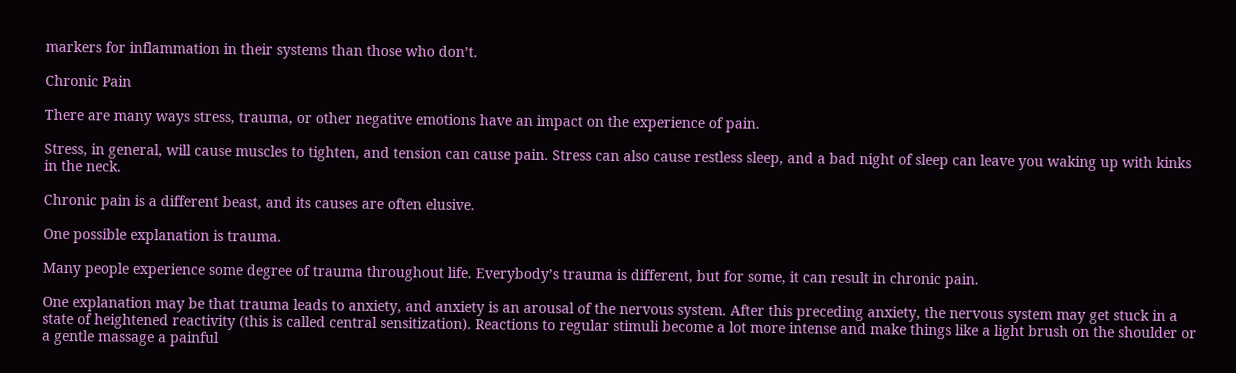markers for inflammation in their systems than those who don’t.

Chronic Pain

There are many ways stress, trauma, or other negative emotions have an impact on the experience of pain.

Stress, in general, will cause muscles to tighten, and tension can cause pain. Stress can also cause restless sleep, and a bad night of sleep can leave you waking up with kinks in the neck.

Chronic pain is a different beast, and its causes are often elusive.

One possible explanation is trauma.

Many people experience some degree of trauma throughout life. Everybody’s trauma is different, but for some, it can result in chronic pain.

One explanation may be that trauma leads to anxiety, and anxiety is an arousal of the nervous system. After this preceding anxiety, the nervous system may get stuck in a state of heightened reactivity (this is called central sensitization). Reactions to regular stimuli become a lot more intense and make things like a light brush on the shoulder or a gentle massage a painful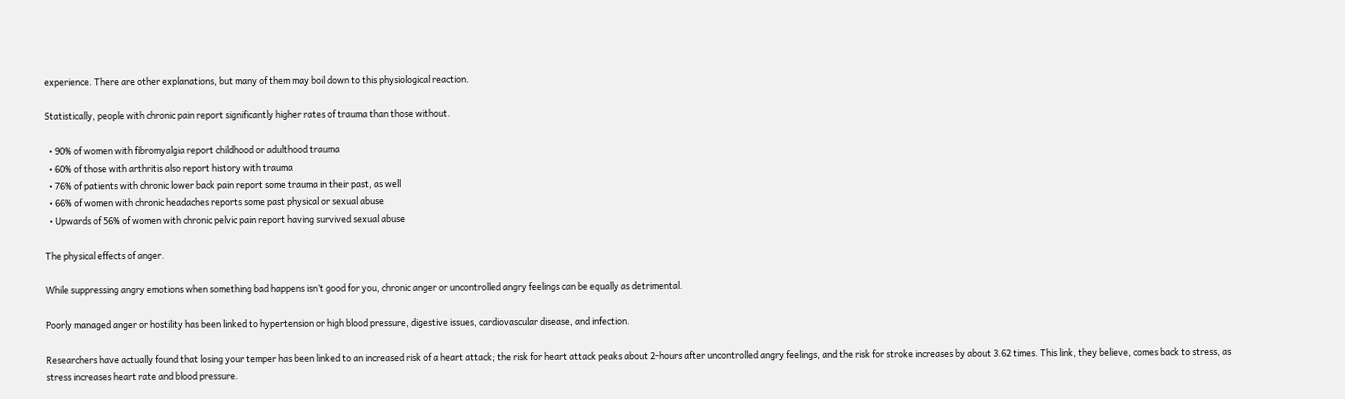experience. There are other explanations, but many of them may boil down to this physiological reaction.

Statistically, people with chronic pain report significantly higher rates of trauma than those without.

  • 90% of women with fibromyalgia report childhood or adulthood trauma
  • 60% of those with arthritis also report history with trauma
  • 76% of patients with chronic lower back pain report some trauma in their past, as well
  • 66% of women with chronic headaches reports some past physical or sexual abuse
  • Upwards of 56% of women with chronic pelvic pain report having survived sexual abuse

The physical effects of anger.

While suppressing angry emotions when something bad happens isn’t good for you, chronic anger or uncontrolled angry feelings can be equally as detrimental.

Poorly managed anger or hostility has been linked to hypertension or high blood pressure, digestive issues, cardiovascular disease, and infection.

Researchers have actually found that losing your temper has been linked to an increased risk of a heart attack; the risk for heart attack peaks about 2-hours after uncontrolled angry feelings, and the risk for stroke increases by about 3.62 times. This link, they believe, comes back to stress, as stress increases heart rate and blood pressure.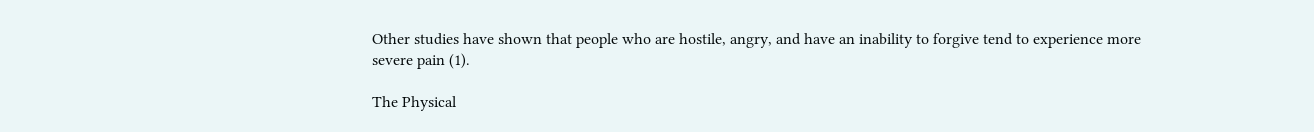Other studies have shown that people who are hostile, angry, and have an inability to forgive tend to experience more severe pain (1).

The Physical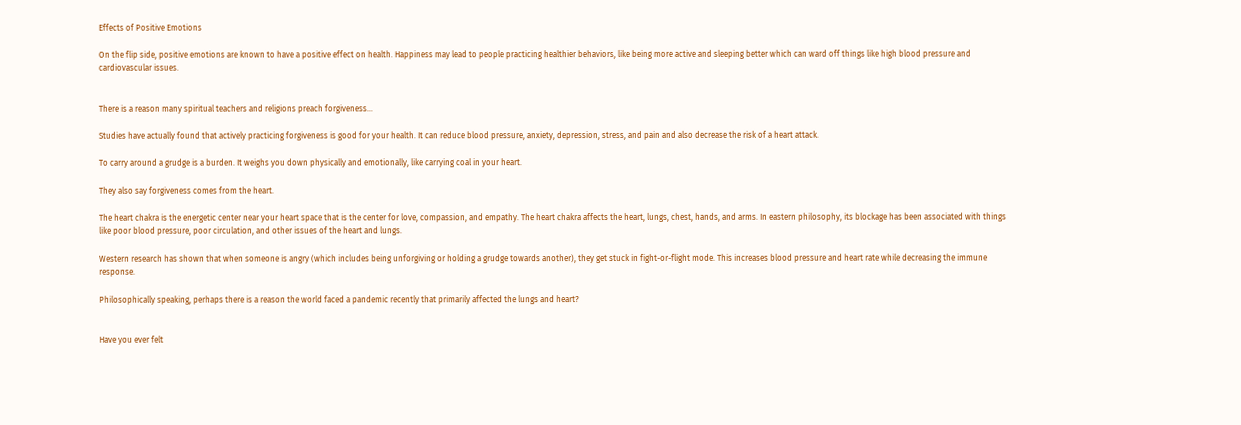Effects of Positive Emotions

On the flip side, positive emotions are known to have a positive effect on health. Happiness may lead to people practicing healthier behaviors, like being more active and sleeping better which can ward off things like high blood pressure and cardiovascular issues.


There is a reason many spiritual teachers and religions preach forgiveness…

Studies have actually found that actively practicing forgiveness is good for your health. It can reduce blood pressure, anxiety, depression, stress, and pain and also decrease the risk of a heart attack.

To carry around a grudge is a burden. It weighs you down physically and emotionally, like carrying coal in your heart.

They also say forgiveness comes from the heart.

The heart chakra is the energetic center near your heart space that is the center for love, compassion, and empathy. The heart chakra affects the heart, lungs, chest, hands, and arms. In eastern philosophy, its blockage has been associated with things like poor blood pressure, poor circulation, and other issues of the heart and lungs.

Western research has shown that when someone is angry (which includes being unforgiving or holding a grudge towards another), they get stuck in fight-or-flight mode. This increases blood pressure and heart rate while decreasing the immune response.

Philosophically speaking, perhaps there is a reason the world faced a pandemic recently that primarily affected the lungs and heart?


Have you ever felt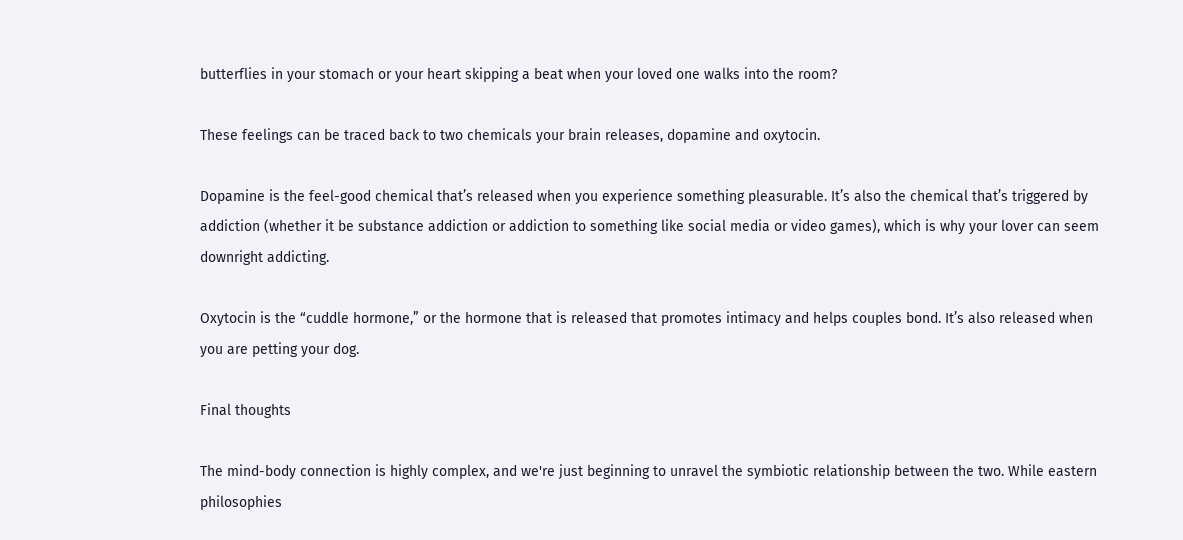butterflies in your stomach or your heart skipping a beat when your loved one walks into the room?

These feelings can be traced back to two chemicals your brain releases, dopamine and oxytocin.

Dopamine is the feel-good chemical that’s released when you experience something pleasurable. It’s also the chemical that’s triggered by addiction (whether it be substance addiction or addiction to something like social media or video games), which is why your lover can seem downright addicting.

Oxytocin is the “cuddle hormone,” or the hormone that is released that promotes intimacy and helps couples bond. It’s also released when you are petting your dog.

Final thoughts

The mind-body connection is highly complex, and we're just beginning to unravel the symbiotic relationship between the two. While eastern philosophies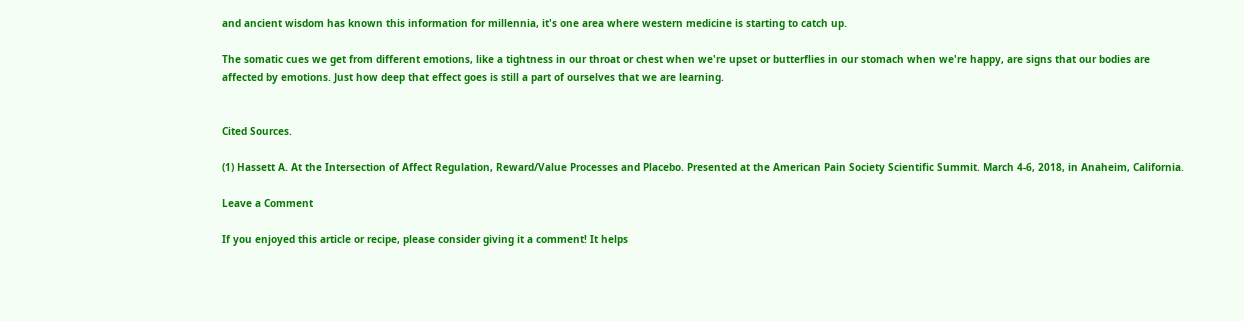and ancient wisdom has known this information for millennia, it's one area where western medicine is starting to catch up.

The somatic cues we get from different emotions, like a tightness in our throat or chest when we're upset or butterflies in our stomach when we're happy, are signs that our bodies are affected by emotions. Just how deep that effect goes is still a part of ourselves that we are learning.


Cited Sources.

(1) Hassett A. At the Intersection of Affect Regulation, Reward/Value Processes and Placebo. Presented at the American Pain Society Scientific Summit. March 4-6, 2018, in Anaheim, California.

Leave a Comment

If you enjoyed this article or recipe, please consider giving it a comment! It helps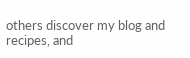others discover my blog and recipes, and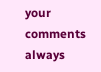your comments always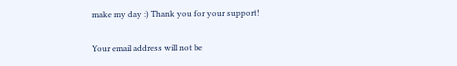make my day :) Thank you for your support!

Your email address will not be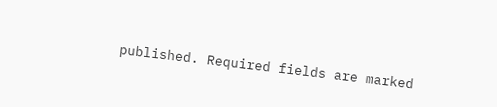published. Required fields are marked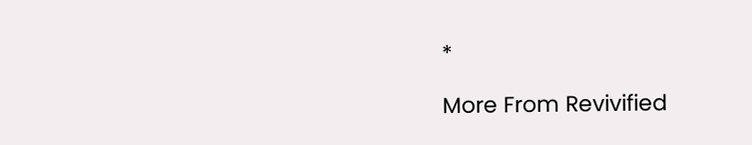*

More From Revivified